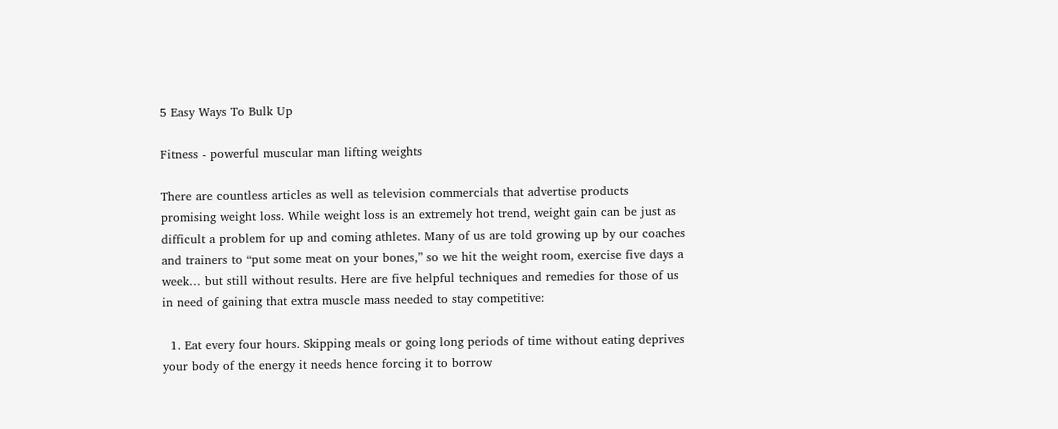5 Easy Ways To Bulk Up

Fitness - powerful muscular man lifting weights

There are countless articles as well as television commercials that advertise products promising weight loss. While weight loss is an extremely hot trend, weight gain can be just as difficult a problem for up and coming athletes. Many of us are told growing up by our coaches and trainers to “put some meat on your bones,” so we hit the weight room, exercise five days a week… but still without results. Here are five helpful techniques and remedies for those of us in need of gaining that extra muscle mass needed to stay competitive:

  1. Eat every four hours. Skipping meals or going long periods of time without eating deprives your body of the energy it needs hence forcing it to borrow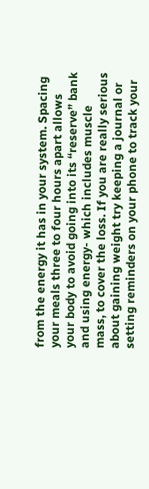from the energy it has in your system. Spacing your meals three to four hours apart allows your body to avoid going into its “reserve” bank and using energy- which includes muscle mass, to cover the loss. If you are really serious about gaining weight try keeping a journal or setting reminders on your phone to track your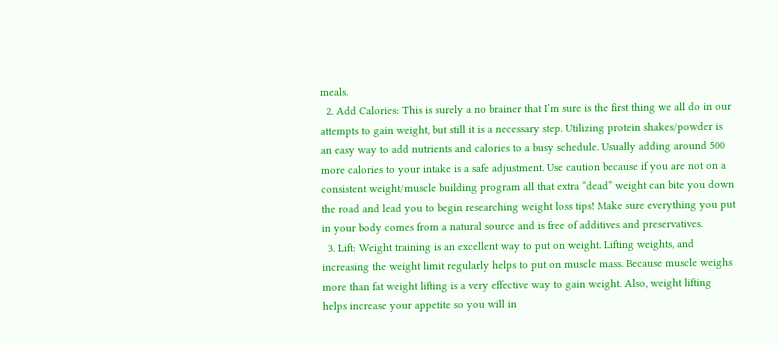meals.
  2. Add Calories: This is surely a no brainer that I’m sure is the first thing we all do in our attempts to gain weight, but still it is a necessary step. Utilizing protein shakes/powder is an easy way to add nutrients and calories to a busy schedule. Usually adding around 500 more calories to your intake is a safe adjustment. Use caution because if you are not on a consistent weight/muscle building program all that extra “dead” weight can bite you down the road and lead you to begin researching weight loss tips! Make sure everything you put in your body comes from a natural source and is free of additives and preservatives.
  3. Lift: Weight training is an excellent way to put on weight. Lifting weights, and increasing the weight limit regularly helps to put on muscle mass. Because muscle weighs more than fat weight lifting is a very effective way to gain weight. Also, weight lifting helps increase your appetite so you will in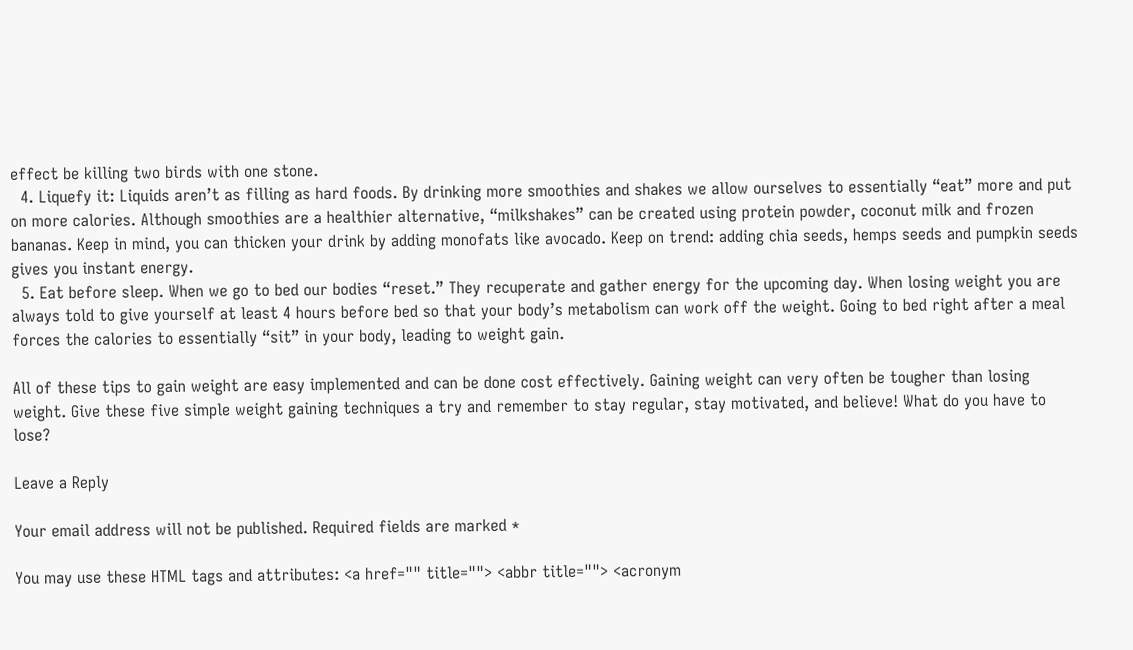effect be killing two birds with one stone.
  4. Liquefy it: Liquids aren’t as filling as hard foods. By drinking more smoothies and shakes we allow ourselves to essentially “eat” more and put on more calories. Although smoothies are a healthier alternative, “milkshakes” can be created using protein powder, coconut milk and frozen bananas. Keep in mind, you can thicken your drink by adding monofats like avocado. Keep on trend: adding chia seeds, hemps seeds and pumpkin seeds gives you instant energy.
  5. Eat before sleep. When we go to bed our bodies “reset.” They recuperate and gather energy for the upcoming day. When losing weight you are always told to give yourself at least 4 hours before bed so that your body’s metabolism can work off the weight. Going to bed right after a meal forces the calories to essentially “sit” in your body, leading to weight gain.

All of these tips to gain weight are easy implemented and can be done cost effectively. Gaining weight can very often be tougher than losing weight. Give these five simple weight gaining techniques a try and remember to stay regular, stay motivated, and believe! What do you have to lose?

Leave a Reply

Your email address will not be published. Required fields are marked *

You may use these HTML tags and attributes: <a href="" title=""> <abbr title=""> <acronym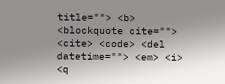title=""> <b> <blockquote cite=""> <cite> <code> <del datetime=""> <em> <i> <q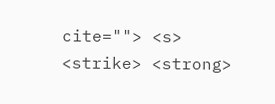cite=""> <s> <strike> <strong>